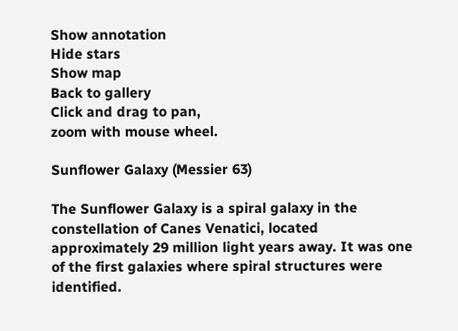Show annotation
Hide stars
Show map
Back to gallery
Click and drag to pan,
zoom with mouse wheel.

Sunflower Galaxy (Messier 63)

The Sunflower Galaxy is a spiral galaxy in the constellation of Canes Venatici, located approximately 29 million light years away. It was one of the first galaxies where spiral structures were identified.